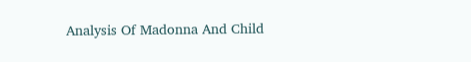Analysis Of Madonna And Child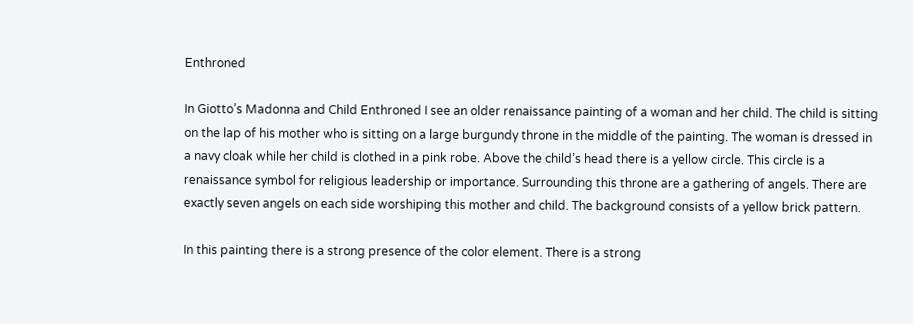Enthroned

In Giotto’s Madonna and Child Enthroned I see an older renaissance painting of a woman and her child. The child is sitting on the lap of his mother who is sitting on a large burgundy throne in the middle of the painting. The woman is dressed in a navy cloak while her child is clothed in a pink robe. Above the child’s head there is a yellow circle. This circle is a renaissance symbol for religious leadership or importance. Surrounding this throne are a gathering of angels. There are exactly seven angels on each side worshiping this mother and child. The background consists of a yellow brick pattern.

In this painting there is a strong presence of the color element. There is a strong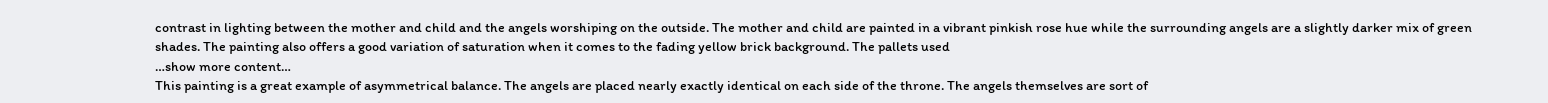contrast in lighting between the mother and child and the angels worshiping on the outside. The mother and child are painted in a vibrant pinkish rose hue while the surrounding angels are a slightly darker mix of green shades. The painting also offers a good variation of saturation when it comes to the fading yellow brick background. The pallets used
…show more content…
This painting is a great example of asymmetrical balance. The angels are placed nearly exactly identical on each side of the throne. The angels themselves are sort of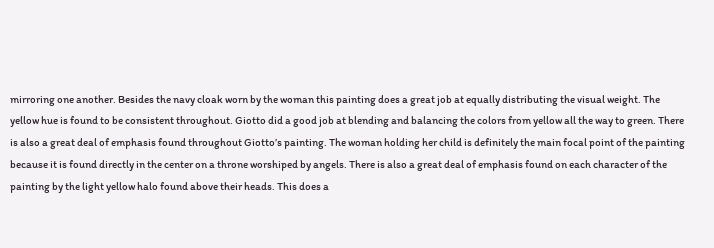mirroring one another. Besides the navy cloak worn by the woman this painting does a great job at equally distributing the visual weight. The yellow hue is found to be consistent throughout. Giotto did a good job at blending and balancing the colors from yellow all the way to green. There is also a great deal of emphasis found throughout Giotto’s painting. The woman holding her child is definitely the main focal point of the painting because it is found directly in the center on a throne worshiped by angels. There is also a great deal of emphasis found on each character of the painting by the light yellow halo found above their heads. This does a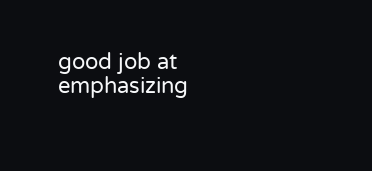good job at emphasizing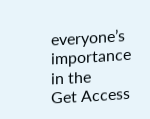everyone’s importance in the
Get Access